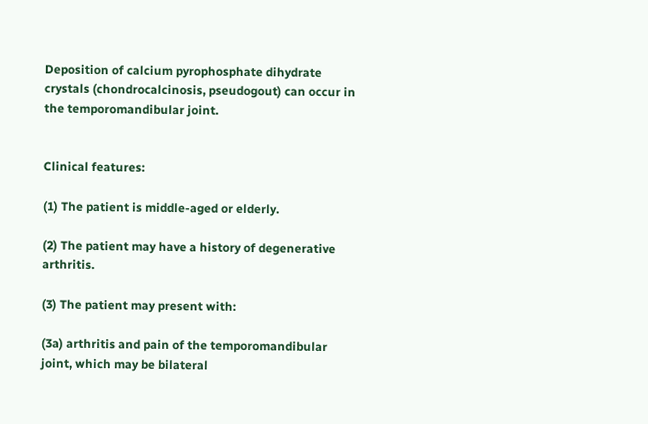Deposition of calcium pyrophosphate dihydrate crystals (chondrocalcinosis, pseudogout) can occur in the temporomandibular joint.


Clinical features:

(1) The patient is middle-aged or elderly.

(2) The patient may have a history of degenerative arthritis.

(3) The patient may present with:

(3a) arthritis and pain of the temporomandibular joint, which may be bilateral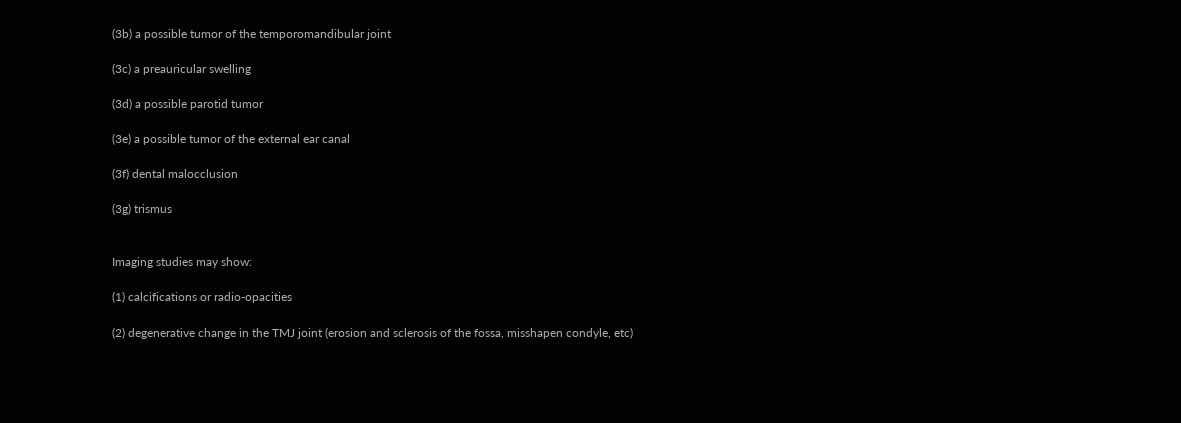(3b) a possible tumor of the temporomandibular joint

(3c) a preauricular swelling

(3d) a possible parotid tumor

(3e) a possible tumor of the external ear canal

(3f) dental malocclusion

(3g) trismus


Imaging studies may show:

(1) calcifications or radio-opacities

(2) degenerative change in the TMJ joint (erosion and sclerosis of the fossa, misshapen condyle, etc)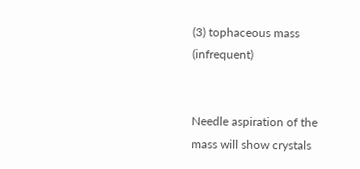(3) tophaceous mass (infrequent)


Needle aspiration of the mass will show crystals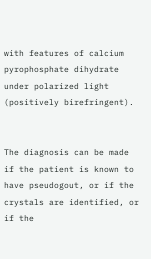with features of calcium pyrophosphate dihydrate under polarized light (positively birefringent).


The diagnosis can be made if the patient is known to have pseudogout, or if the crystals are identified, or if the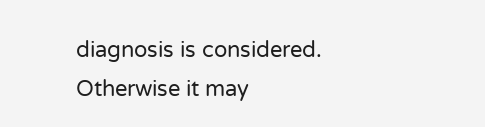diagnosis is considered. Otherwise it may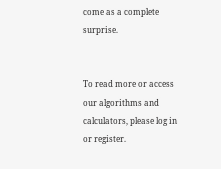come as a complete surprise.


To read more or access our algorithms and calculators, please log in or register.